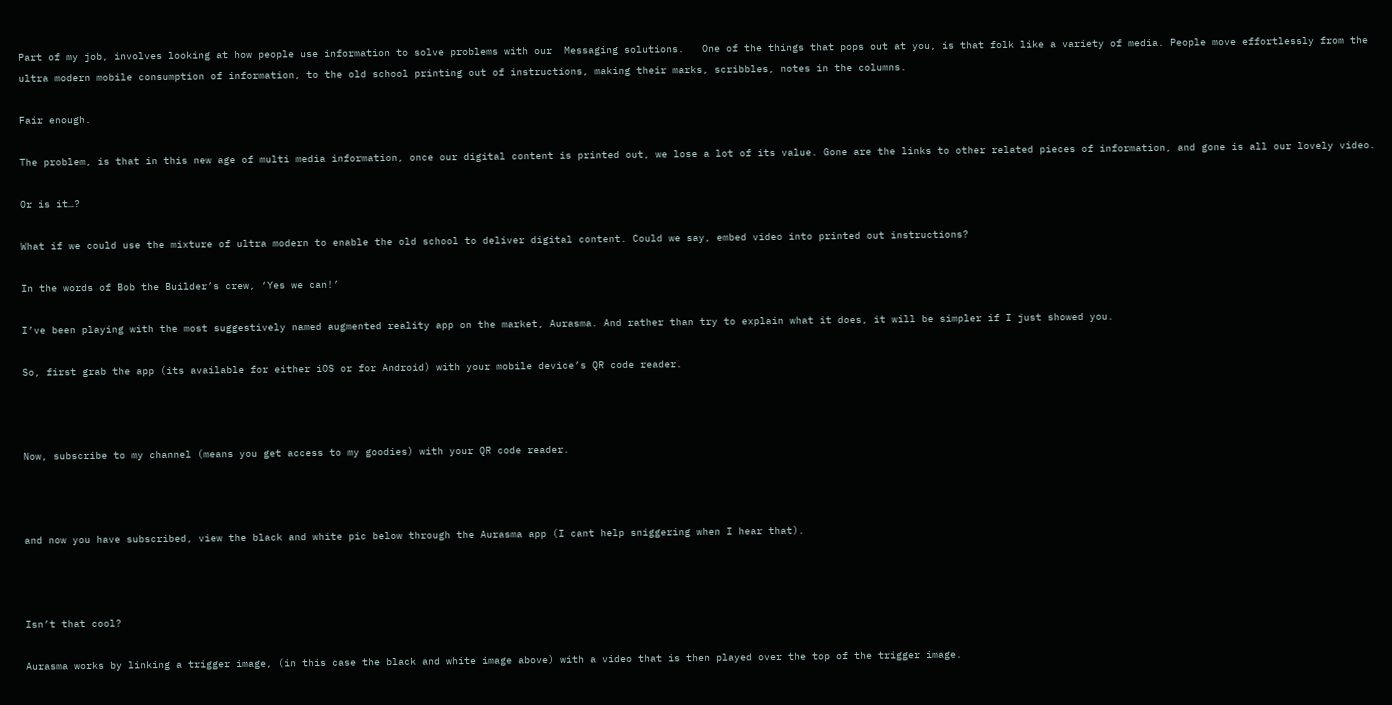Part of my job, involves looking at how people use information to solve problems with our  Messaging solutions.   One of the things that pops out at you, is that folk like a variety of media. People move effortlessly from the ultra modern mobile consumption of information, to the old school printing out of instructions, making their marks, scribbles, notes in the columns.

Fair enough.

The problem, is that in this new age of multi media information, once our digital content is printed out, we lose a lot of its value. Gone are the links to other related pieces of information, and gone is all our lovely video.

Or is it…?

What if we could use the mixture of ultra modern to enable the old school to deliver digital content. Could we say, embed video into printed out instructions?

In the words of Bob the Builder’s crew, ‘Yes we can!’

I’ve been playing with the most suggestively named augmented reality app on the market, Aurasma. And rather than try to explain what it does, it will be simpler if I just showed you.

So, first grab the app (its available for either iOS or for Android) with your mobile device’s QR code reader.



Now, subscribe to my channel (means you get access to my goodies) with your QR code reader.



and now you have subscribed, view the black and white pic below through the Aurasma app (I cant help sniggering when I hear that).



Isn’t that cool?

Aurasma works by linking a trigger image, (in this case the black and white image above) with a video that is then played over the top of the trigger image.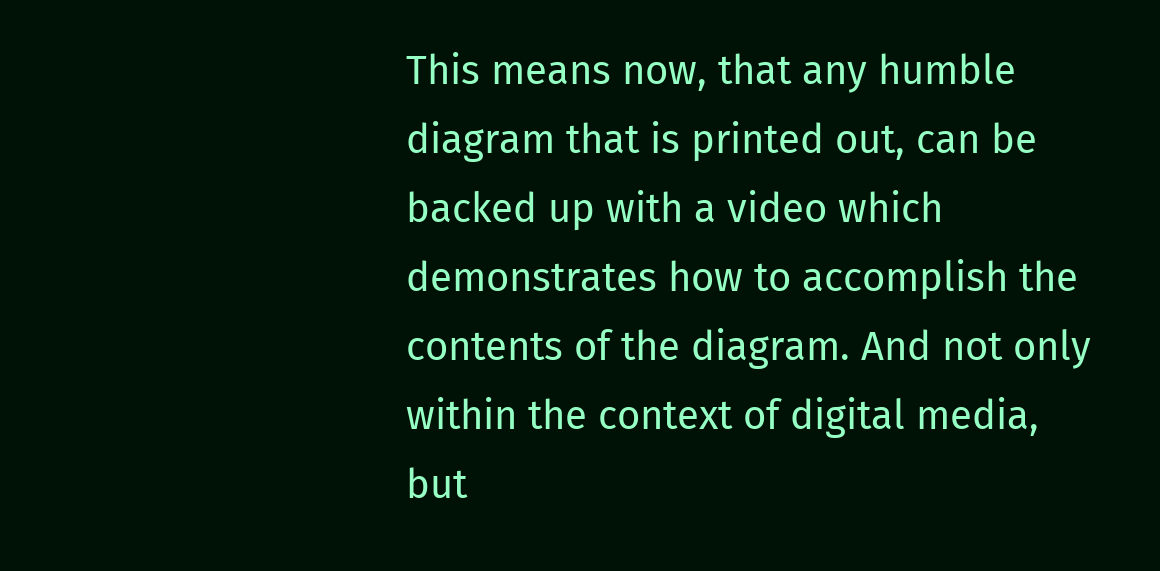This means now, that any humble diagram that is printed out, can be backed up with a video which demonstrates how to accomplish the contents of the diagram. And not only within the context of digital media, but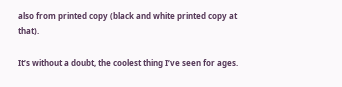also from printed copy (black and white printed copy at that).

It’s without a doubt, the coolest thing I’ve seen for ages.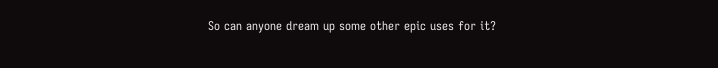So can anyone dream up some other epic uses for it?